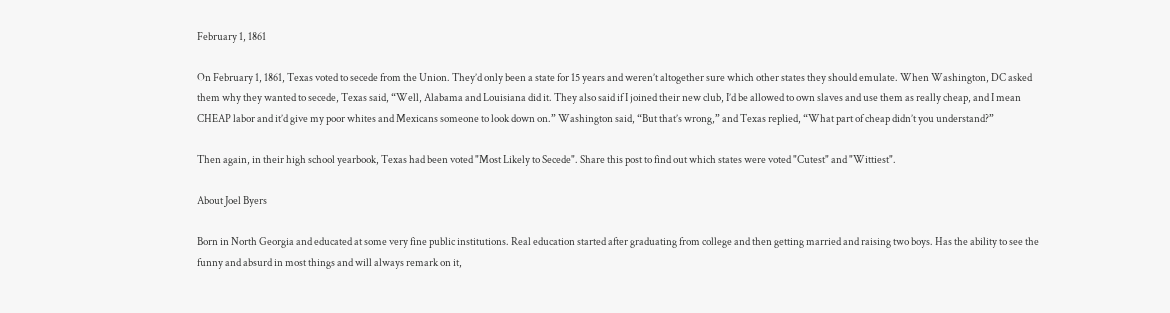February 1, 1861

On February 1, 1861, Texas voted to secede from the Union. They’d only been a state for 15 years and weren’t altogether sure which other states they should emulate. When Washington, DC asked them why they wanted to secede, Texas said, “Well, Alabama and Louisiana did it. They also said if I joined their new club, I’d be allowed to own slaves and use them as really cheap, and I mean CHEAP labor and it’d give my poor whites and Mexicans someone to look down on.” Washington said, “But that’s wrong,” and Texas replied, “What part of cheap didn’t you understand?”

Then again, in their high school yearbook, Texas had been voted "Most Likely to Secede". Share this post to find out which states were voted "Cutest" and "Wittiest".

About Joel Byers

Born in North Georgia and educated at some very fine public institutions. Real education started after graduating from college and then getting married and raising two boys. Has the ability to see the funny and absurd in most things and will always remark on it,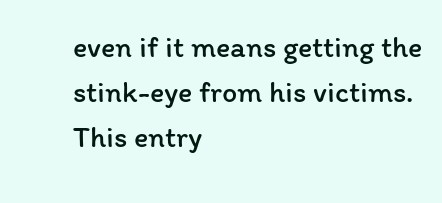even if it means getting the stink-eye from his victims.
This entry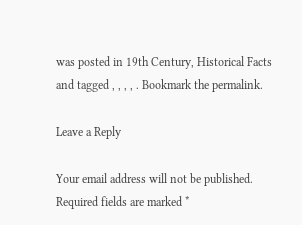was posted in 19th Century, Historical Facts and tagged , , , , . Bookmark the permalink.

Leave a Reply

Your email address will not be published. Required fields are marked *